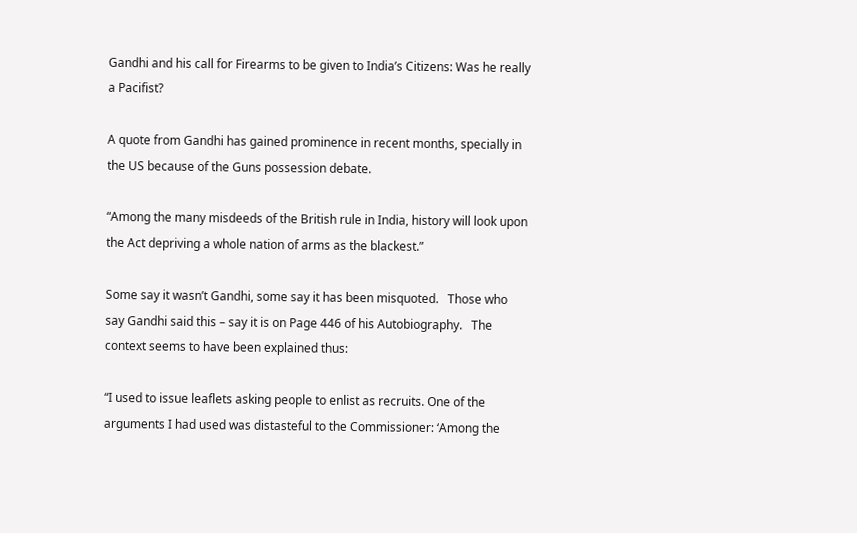Gandhi and his call for Firearms to be given to India’s Citizens: Was he really a Pacifist?

A quote from Gandhi has gained prominence in recent months, specially in the US because of the Guns possession debate.

“Among the many misdeeds of the British rule in India, history will look upon the Act depriving a whole nation of arms as the blackest.”

Some say it wasn’t Gandhi, some say it has been misquoted.   Those who say Gandhi said this – say it is on Page 446 of his Autobiography.   The context seems to have been explained thus:

“I used to issue leaflets asking people to enlist as recruits. One of the arguments I had used was distasteful to the Commissioner: ‘Among the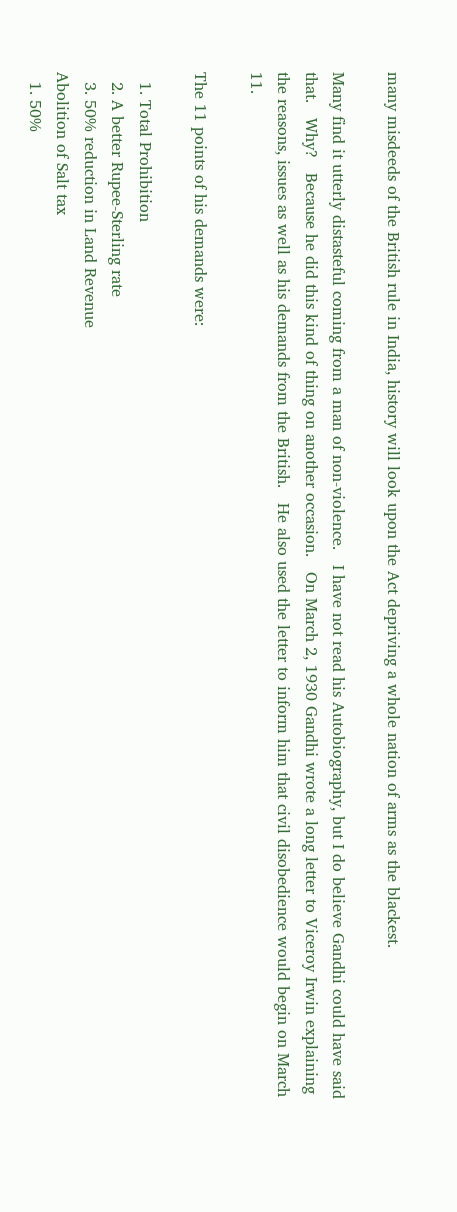many misdeeds of the British rule in India, history will look upon the Act depriving a whole nation of arms as the blackest.

Many find it utterly distasteful coming from a man of non-violence.   I have not read his Autobiography, but I do believe Gandhi could have said that.   Why?   Because he did this kind of thing on another occasion.   On March 2, 1930 Gandhi wrote a long letter to Viceroy Irwin explaining the reasons, issues as well as his demands from the British.   He also used the letter to inform him that civil disobedience would begin on March 11.

The 11 points of his demands were:

  1. Total Prohibition
  2. A better Rupee-Sterling rate
  3. 50% reduction in Land Revenue
Abolition of Salt tax
  1. 50%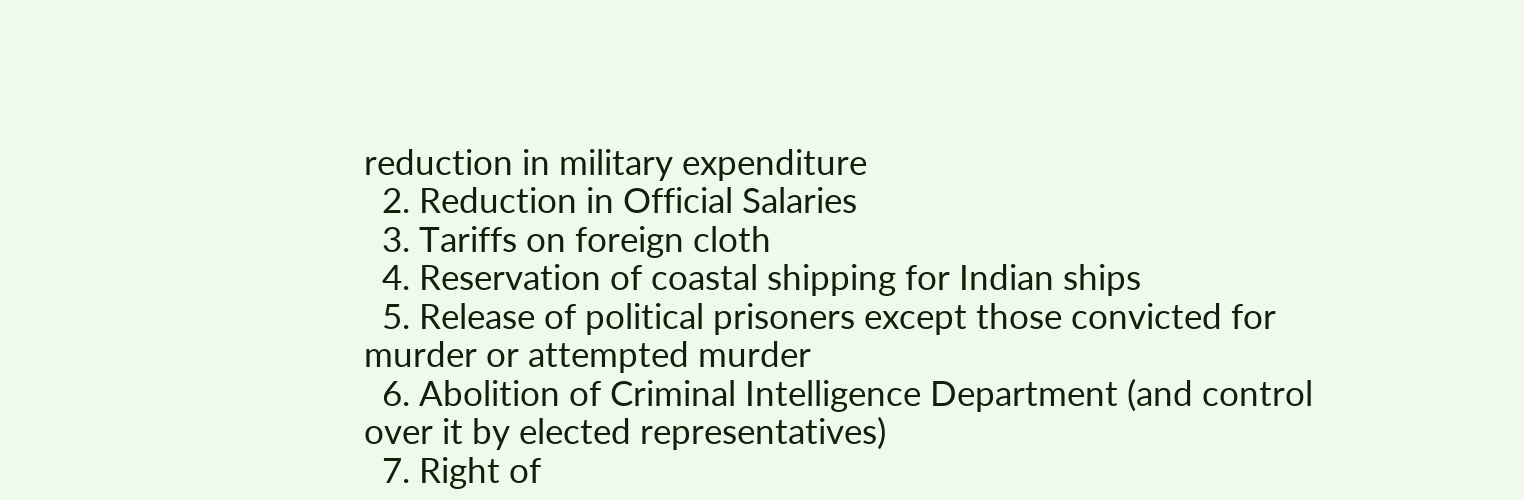reduction in military expenditure
  2. Reduction in Official Salaries
  3. Tariffs on foreign cloth
  4. Reservation of coastal shipping for Indian ships
  5. Release of political prisoners except those convicted for murder or attempted murder
  6. Abolition of Criminal Intelligence Department (and control over it by elected representatives)
  7. Right of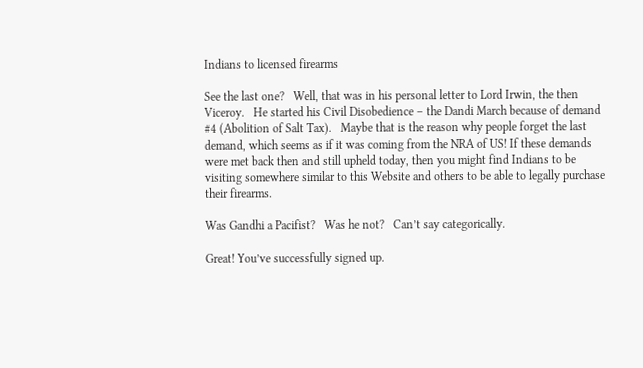Indians to licensed firearms

See the last one?   Well, that was in his personal letter to Lord Irwin, the then Viceroy.   He started his Civil Disobedience – the Dandi March because of demand #4 (Abolition of Salt Tax).   Maybe that is the reason why people forget the last demand, which seems as if it was coming from the NRA of US! If these demands were met back then and still upheld today, then you might find Indians to be visiting somewhere similar to this Website and others to be able to legally purchase their firearms.

Was Gandhi a Pacifist?   Was he not?   Can’t say categorically.

Great! You’ve successfully signed up.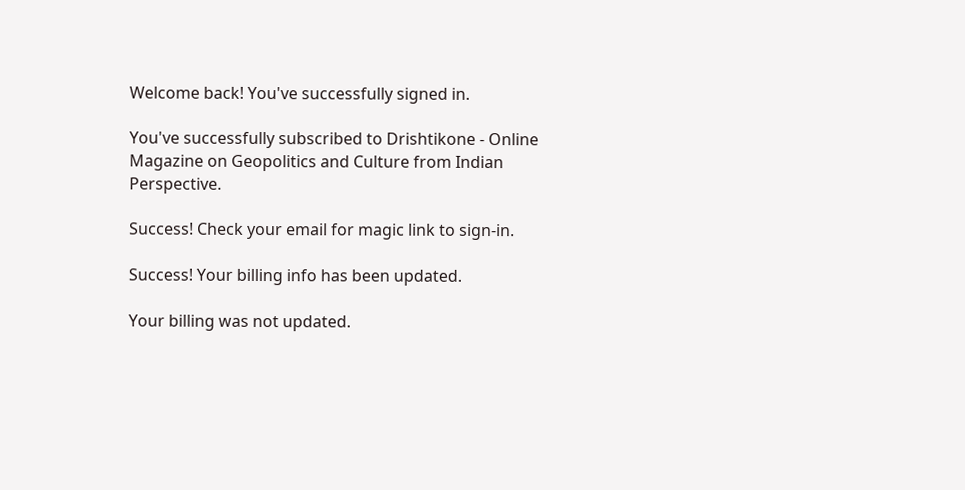Welcome back! You've successfully signed in.

You've successfully subscribed to Drishtikone - Online Magazine on Geopolitics and Culture from Indian Perspective.

Success! Check your email for magic link to sign-in.

Success! Your billing info has been updated.

Your billing was not updated.